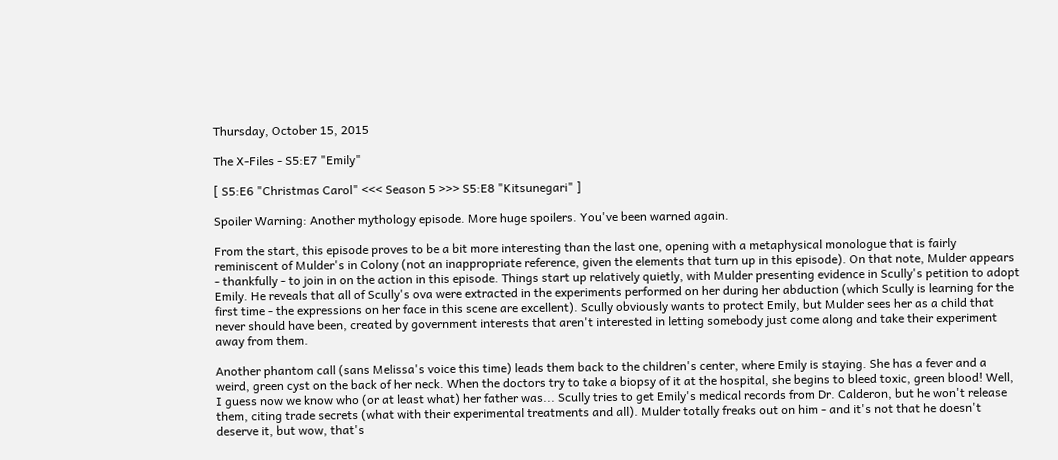Thursday, October 15, 2015

The X-Files - S5:E7 "Emily"

[ S5:E6 "Christmas Carol" <<< Season 5 >>> S5:E8 "Kitsunegari" ]

Spoiler Warning: Another mythology episode. More huge spoilers. You've been warned again.

From the start, this episode proves to be a bit more interesting than the last one, opening with a metaphysical monologue that is fairly reminiscent of Mulder's in Colony (not an inappropriate reference, given the elements that turn up in this episode). On that note, Mulder appears - thankfully - to join in on the action in this episode. Things start up relatively quietly, with Mulder presenting evidence in Scully's petition to adopt Emily. He reveals that all of Scully's ova were extracted in the experiments performed on her during her abduction (which Scully is learning for the first time - the expressions on her face in this scene are excellent). Scully obviously wants to protect Emily, but Mulder sees her as a child that never should have been, created by government interests that aren't interested in letting somebody just come along and take their experiment away from them.

Another phantom call (sans Melissa's voice this time) leads them back to the children's center, where Emily is staying. She has a fever and a weird, green cyst on the back of her neck. When the doctors try to take a biopsy of it at the hospital, she begins to bleed toxic, green blood! Well, I guess now we know who (or at least what) her father was... Scully tries to get Emily's medical records from Dr. Calderon, but he won't release them, citing trade secrets (what with their experimental treatments and all). Mulder totally freaks out on him - and it's not that he doesn't deserve it, but wow, that's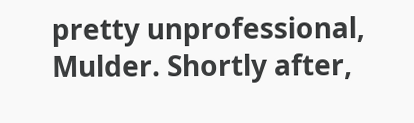pretty unprofessional, Mulder. Shortly after,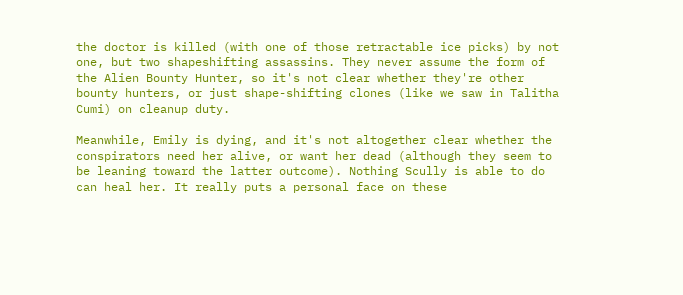the doctor is killed (with one of those retractable ice picks) by not one, but two shapeshifting assassins. They never assume the form of the Alien Bounty Hunter, so it's not clear whether they're other bounty hunters, or just shape-shifting clones (like we saw in Talitha Cumi) on cleanup duty.

Meanwhile, Emily is dying, and it's not altogether clear whether the conspirators need her alive, or want her dead (although they seem to be leaning toward the latter outcome). Nothing Scully is able to do can heal her. It really puts a personal face on these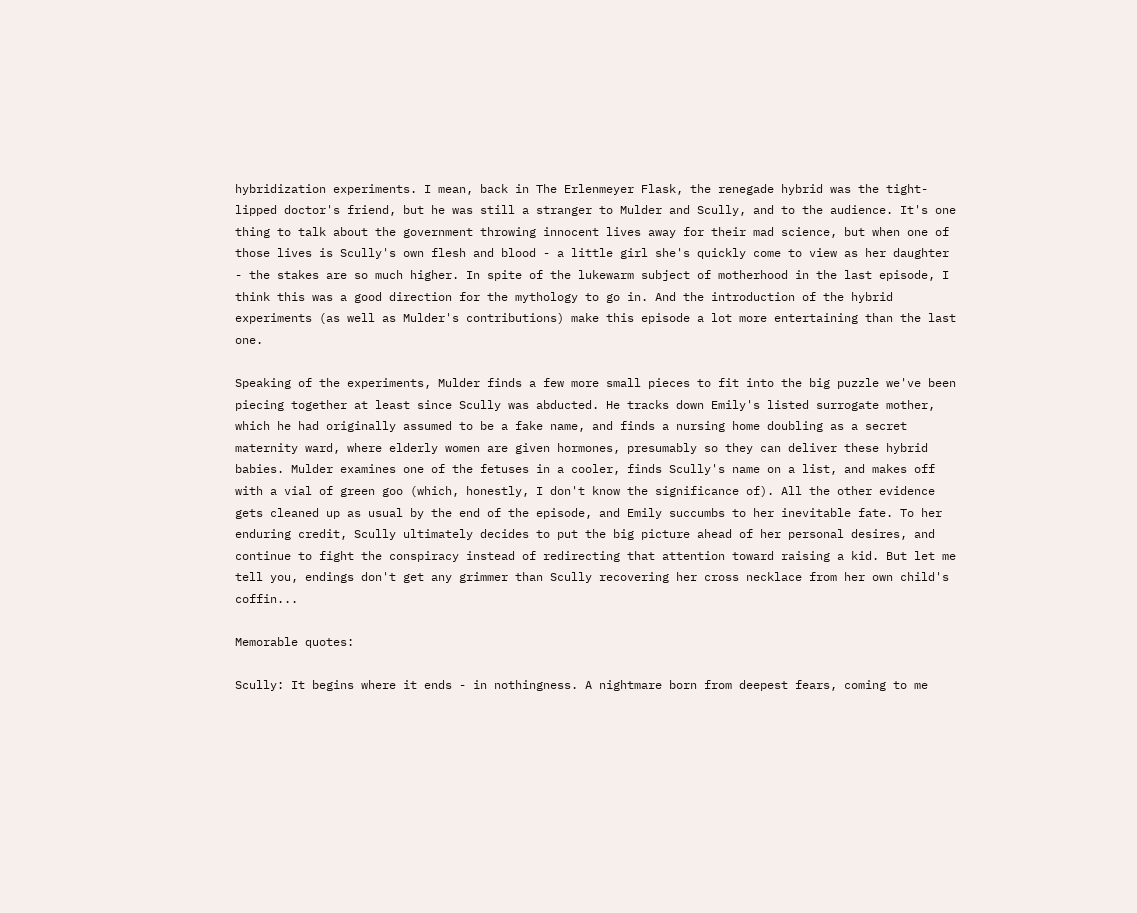hybridization experiments. I mean, back in The Erlenmeyer Flask, the renegade hybrid was the tight-lipped doctor's friend, but he was still a stranger to Mulder and Scully, and to the audience. It's one thing to talk about the government throwing innocent lives away for their mad science, but when one of those lives is Scully's own flesh and blood - a little girl she's quickly come to view as her daughter - the stakes are so much higher. In spite of the lukewarm subject of motherhood in the last episode, I think this was a good direction for the mythology to go in. And the introduction of the hybrid experiments (as well as Mulder's contributions) make this episode a lot more entertaining than the last one.

Speaking of the experiments, Mulder finds a few more small pieces to fit into the big puzzle we've been piecing together at least since Scully was abducted. He tracks down Emily's listed surrogate mother, which he had originally assumed to be a fake name, and finds a nursing home doubling as a secret maternity ward, where elderly women are given hormones, presumably so they can deliver these hybrid babies. Mulder examines one of the fetuses in a cooler, finds Scully's name on a list, and makes off with a vial of green goo (which, honestly, I don't know the significance of). All the other evidence gets cleaned up as usual by the end of the episode, and Emily succumbs to her inevitable fate. To her enduring credit, Scully ultimately decides to put the big picture ahead of her personal desires, and continue to fight the conspiracy instead of redirecting that attention toward raising a kid. But let me tell you, endings don't get any grimmer than Scully recovering her cross necklace from her own child's coffin...

Memorable quotes:

Scully: It begins where it ends - in nothingness. A nightmare born from deepest fears, coming to me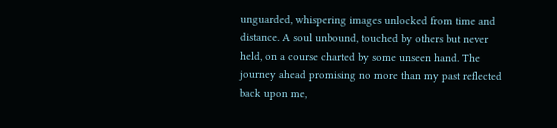unguarded, whispering images unlocked from time and distance. A soul unbound, touched by others but never held, on a course charted by some unseen hand. The journey ahead promising no more than my past reflected back upon me,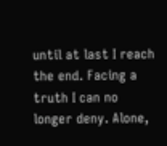until at last I reach the end. Facing a truth I can no longer deny. Alone,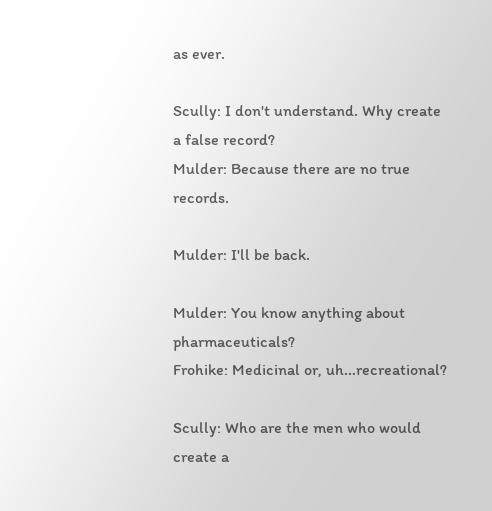as ever.

Scully: I don't understand. Why create a false record?
Mulder: Because there are no true records.

Mulder: I'll be back.

Mulder: You know anything about pharmaceuticals?
Frohike: Medicinal or, uh...recreational?

Scully: Who are the men who would create a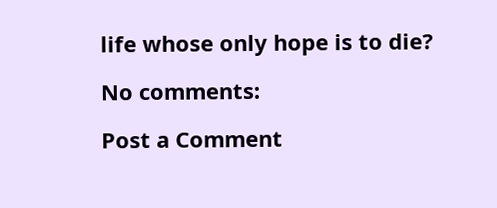life whose only hope is to die?

No comments:

Post a Comment